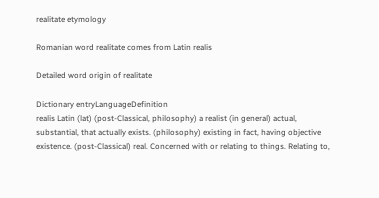realitate etymology

Romanian word realitate comes from Latin realis

Detailed word origin of realitate

Dictionary entryLanguageDefinition
realis Latin (lat) (post-Classical, philosophy) a realist (in general) actual, substantial, that actually exists. (philosophy) existing in fact, having objective existence. (post-Classical) real. Concerned with or relating to things. Relating to,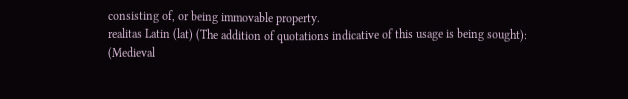consisting of, or being immovable property.
realitas Latin (lat) (The addition of quotations indicative of this usage is being sought): (Medieval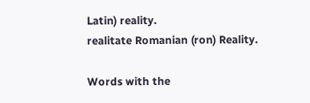Latin) reality.
realitate Romanian (ron) Reality.

Words with the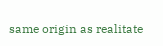same origin as realitate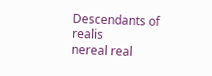Descendants of realis
nereal real